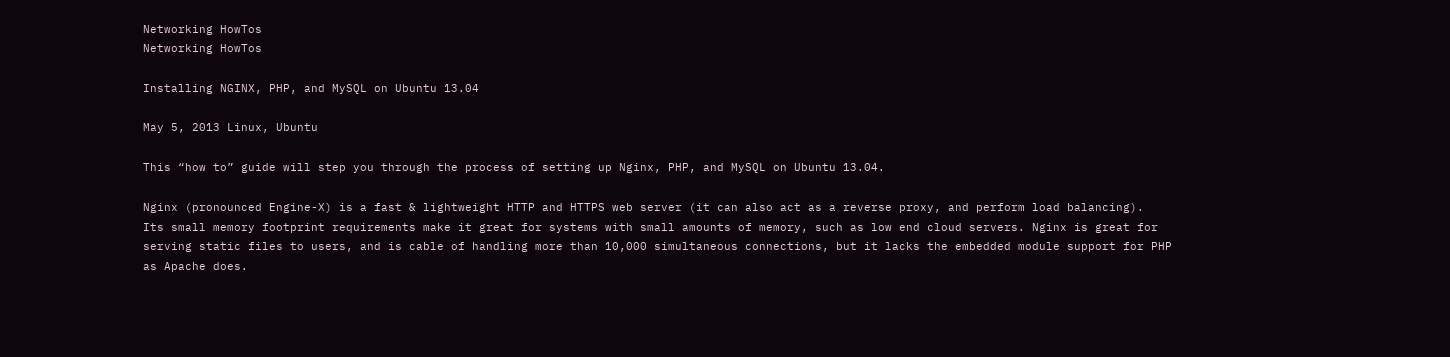Networking HowTos
Networking HowTos

Installing NGINX, PHP, and MySQL on Ubuntu 13.04

May 5, 2013 Linux, Ubuntu

This “how to” guide will step you through the process of setting up Nginx, PHP, and MySQL on Ubuntu 13.04.

Nginx (pronounced Engine-X) is a fast & lightweight HTTP and HTTPS web server (it can also act as a reverse proxy, and perform load balancing).
Its small memory footprint requirements make it great for systems with small amounts of memory, such as low end cloud servers. Nginx is great for serving static files to users, and is cable of handling more than 10,000 simultaneous connections, but it lacks the embedded module support for PHP as Apache does.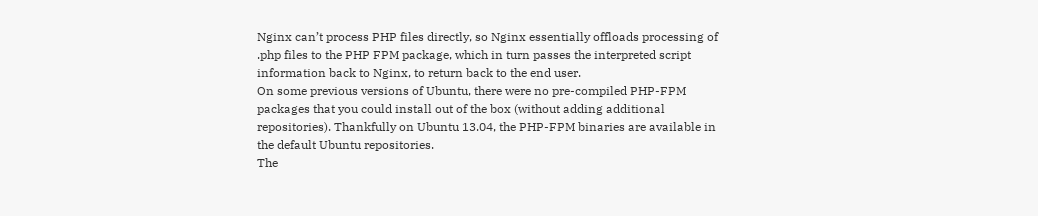Nginx can’t process PHP files directly, so Nginx essentially offloads processing of .php files to the PHP FPM package, which in turn passes the interpreted script information back to Nginx, to return back to the end user.
On some previous versions of Ubuntu, there were no pre-compiled PHP-FPM packages that you could install out of the box (without adding additional repositories). Thankfully on Ubuntu 13.04, the PHP-FPM binaries are available in the default Ubuntu repositories.
The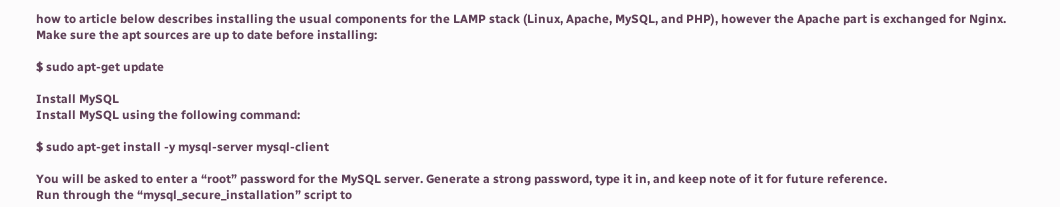how to article below describes installing the usual components for the LAMP stack (Linux, Apache, MySQL, and PHP), however the Apache part is exchanged for Nginx.
Make sure the apt sources are up to date before installing:

$ sudo apt-get update

Install MySQL
Install MySQL using the following command:

$ sudo apt-get install -y mysql-server mysql-client

You will be asked to enter a “root” password for the MySQL server. Generate a strong password, type it in, and keep note of it for future reference.
Run through the “mysql_secure_installation” script to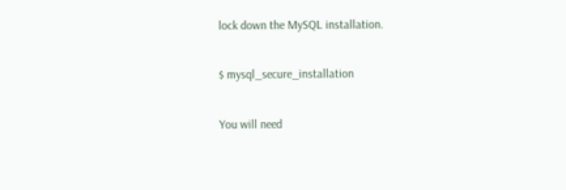lock down the MySQL installation.

$ mysql_secure_installation

You will need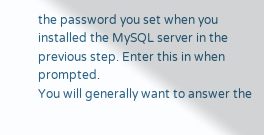the password you set when you installed the MySQL server in the previous step. Enter this in when prompted.
You will generally want to answer the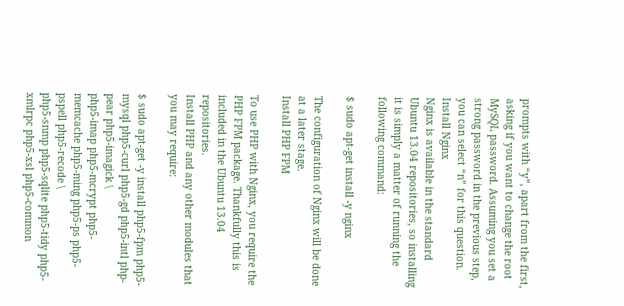prompts with “y”, apart from the first, asking if you want to change the root MySQL password. Assuming you set a strong password in the previous step, you can select “n” for this question.
Install Nginx
Nginx is available in the standard Ubuntu 13.04 repositories, so installing it is simply a matter of running the following command:

$ sudo apt-get install -y nginx

The configuration of Nginx will be done at a later stage.
Install PHP FPM

To use PHP with Nginx, you require the PHP FPM package. Thankfully this is included in the Ubuntu 13.04 repositories.
Install PHP and any other modules that you may require:

$ sudo apt-get -y install php5-fpm php5-mysql php5-curl php5-gd php5-intl php-pear php5-imagick \
php5-imap php5-mcrypt php5-memcache php5-ming php5-ps php5-pspell php5-recode \
php5-snmp php5-sqlite php5-tidy php5-xmlrpc php5-xsl php5-common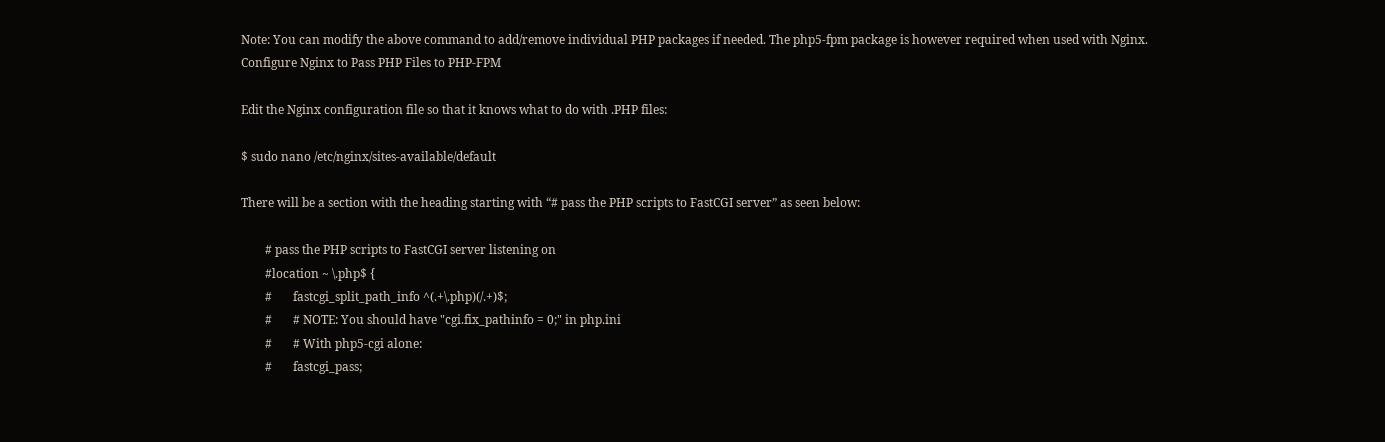Note: You can modify the above command to add/remove individual PHP packages if needed. The php5-fpm package is however required when used with Nginx.
Configure Nginx to Pass PHP Files to PHP-FPM

Edit the Nginx configuration file so that it knows what to do with .PHP files:

$ sudo nano /etc/nginx/sites-available/default

There will be a section with the heading starting with “# pass the PHP scripts to FastCGI server” as seen below:

        # pass the PHP scripts to FastCGI server listening on
        #location ~ \.php$ {
        #       fastcgi_split_path_info ^(.+\.php)(/.+)$;
        #       # NOTE: You should have "cgi.fix_pathinfo = 0;" in php.ini
        #       # With php5-cgi alone:
        #       fastcgi_pass;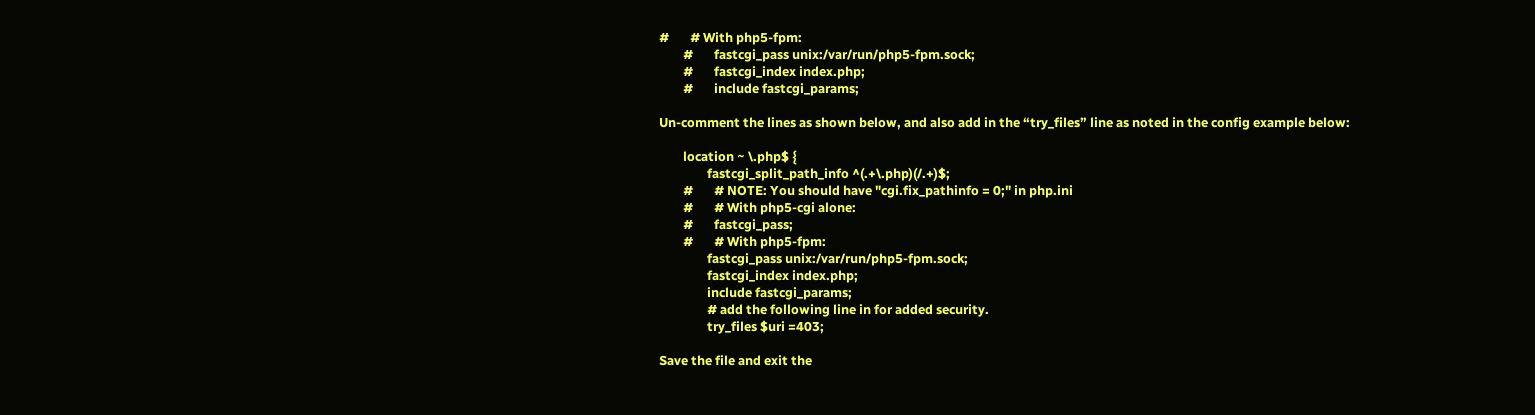#       # With php5-fpm:
        #       fastcgi_pass unix:/var/run/php5-fpm.sock;
        #       fastcgi_index index.php;
        #       include fastcgi_params;

Un-comment the lines as shown below, and also add in the “try_files” line as noted in the config example below:

        location ~ \.php$ {
                fastcgi_split_path_info ^(.+\.php)(/.+)$;
        #       # NOTE: You should have "cgi.fix_pathinfo = 0;" in php.ini
        #       # With php5-cgi alone:
        #       fastcgi_pass;
        #       # With php5-fpm:
                fastcgi_pass unix:/var/run/php5-fpm.sock;
                fastcgi_index index.php;
                include fastcgi_params;
                # add the following line in for added security.
                try_files $uri =403;

Save the file and exit the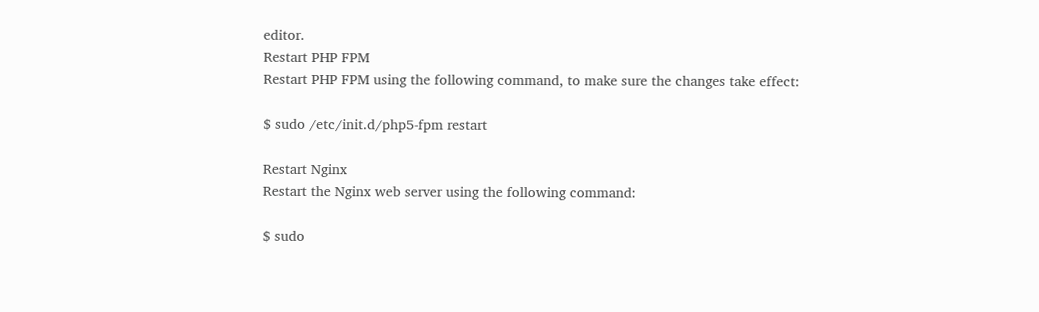editor.
Restart PHP FPM
Restart PHP FPM using the following command, to make sure the changes take effect:

$ sudo /etc/init.d/php5-fpm restart

Restart Nginx
Restart the Nginx web server using the following command:

$ sudo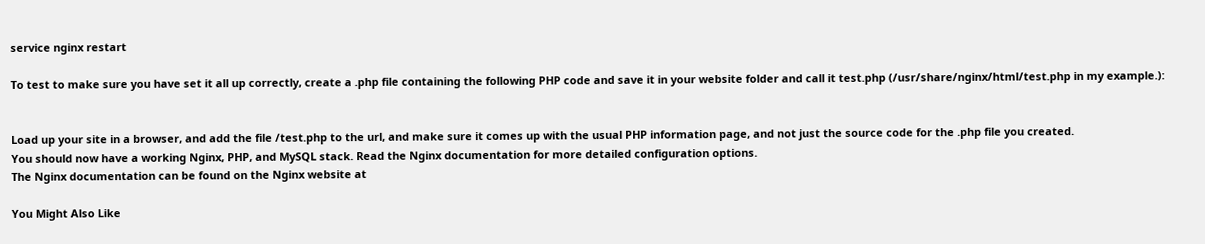service nginx restart

To test to make sure you have set it all up correctly, create a .php file containing the following PHP code and save it in your website folder and call it test.php (/usr/share/nginx/html/test.php in my example.):


Load up your site in a browser, and add the file /test.php to the url, and make sure it comes up with the usual PHP information page, and not just the source code for the .php file you created.
You should now have a working Nginx, PHP, and MySQL stack. Read the Nginx documentation for more detailed configuration options.
The Nginx documentation can be found on the Nginx website at

You Might Also Like